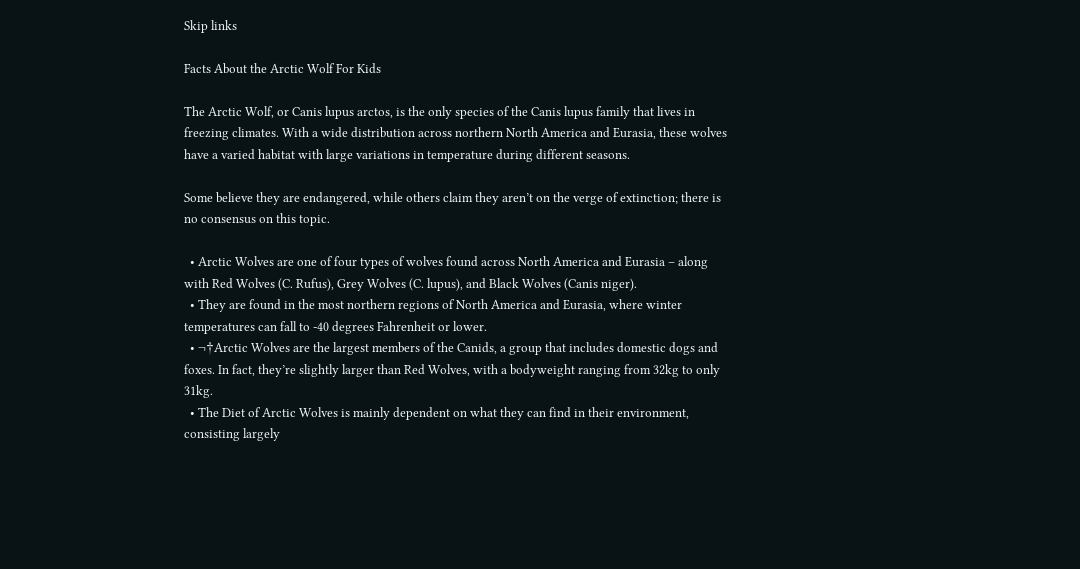Skip links

Facts About the Arctic Wolf For Kids

The Arctic Wolf, or Canis lupus arctos, is the only species of the Canis lupus family that lives in freezing climates. With a wide distribution across northern North America and Eurasia, these wolves have a varied habitat with large variations in temperature during different seasons.

Some believe they are endangered, while others claim they aren’t on the verge of extinction; there is no consensus on this topic.

  • Arctic Wolves are one of four types of wolves found across North America and Eurasia – along with Red Wolves (C. Rufus), Grey Wolves (C. lupus), and Black Wolves (Canis niger).
  • They are found in the most northern regions of North America and Eurasia, where winter temperatures can fall to -40 degrees Fahrenheit or lower.
  • ¬†Arctic Wolves are the largest members of the Canids, a group that includes domestic dogs and foxes. In fact, they’re slightly larger than Red Wolves, with a bodyweight ranging from 32kg to only 31kg.
  • The Diet of Arctic Wolves is mainly dependent on what they can find in their environment, consisting largely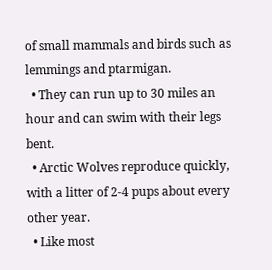of small mammals and birds such as lemmings and ptarmigan.
  • They can run up to 30 miles an hour and can swim with their legs bent.
  • Arctic Wolves reproduce quickly, with a litter of 2-4 pups about every other year.
  • Like most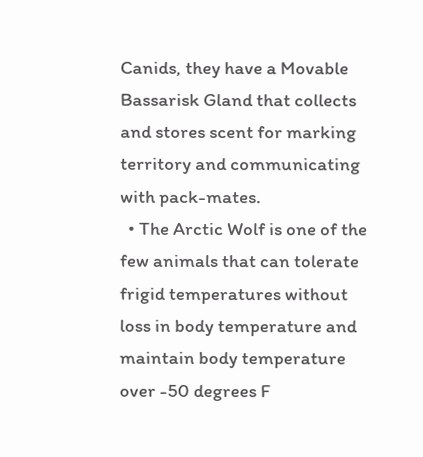Canids, they have a Movable Bassarisk Gland that collects and stores scent for marking territory and communicating with pack-mates.
  • The Arctic Wolf is one of the few animals that can tolerate frigid temperatures without loss in body temperature and maintain body temperature over -50 degrees F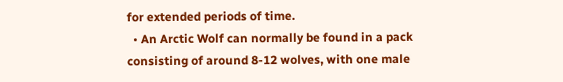for extended periods of time.
  • An Arctic Wolf can normally be found in a pack consisting of around 8-12 wolves, with one male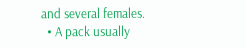and several females.
  • A pack usually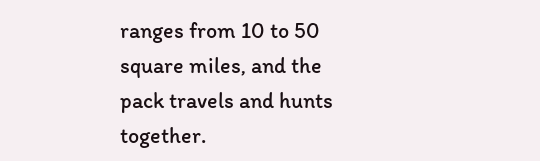ranges from 10 to 50 square miles, and the pack travels and hunts together.